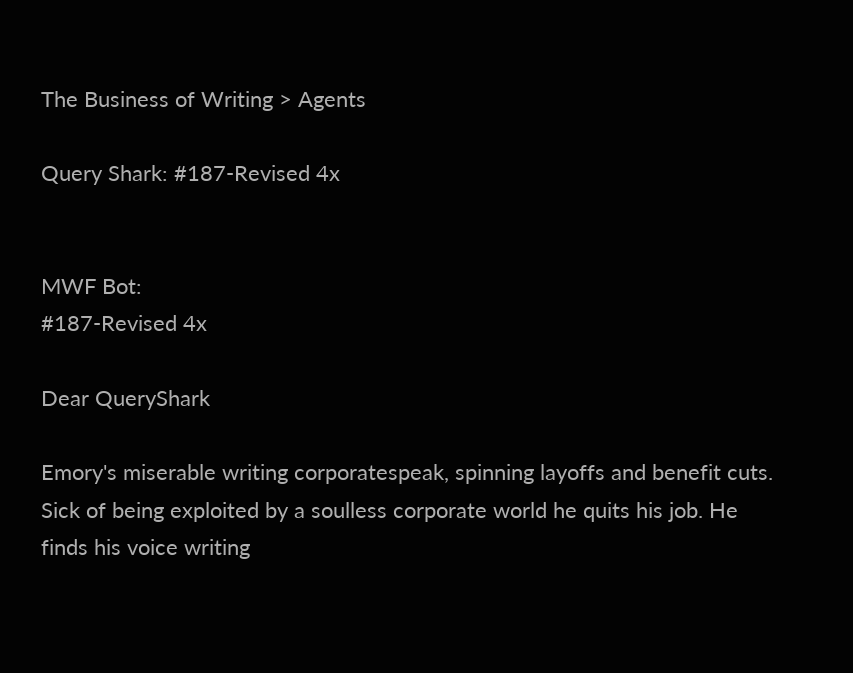The Business of Writing > Agents

Query Shark: #187-Revised 4x


MWF Bot:
#187-Revised 4x

Dear QueryShark

Emory's miserable writing corporatespeak, spinning layoffs and benefit cuts. Sick of being exploited by a soulless corporate world he quits his job. He finds his voice writing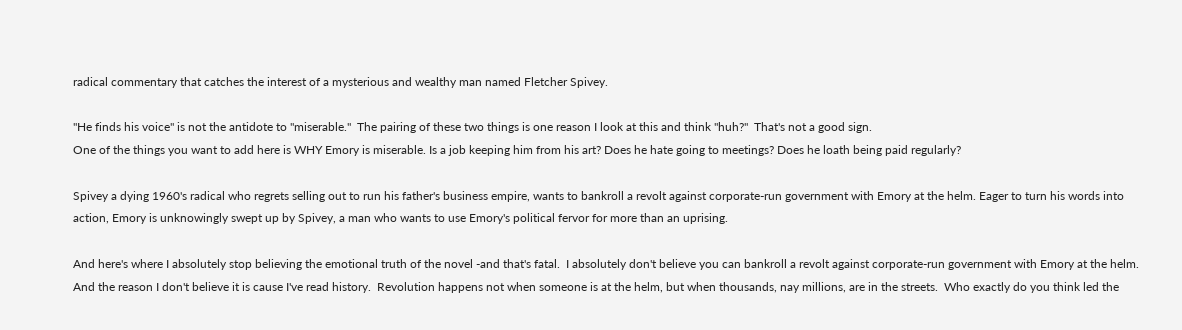radical commentary that catches the interest of a mysterious and wealthy man named Fletcher Spivey.

"He finds his voice" is not the antidote to "miserable."  The pairing of these two things is one reason I look at this and think "huh?"  That's not a good sign.
One of the things you want to add here is WHY Emory is miserable. Is a job keeping him from his art? Does he hate going to meetings? Does he loath being paid regularly?

Spivey a dying 1960's radical who regrets selling out to run his father's business empire, wants to bankroll a revolt against corporate-run government with Emory at the helm. Eager to turn his words into action, Emory is unknowingly swept up by Spivey, a man who wants to use Emory's political fervor for more than an uprising.

And here's where I absolutely stop believing the emotional truth of the novel -and that's fatal.  I absolutely don't believe you can bankroll a revolt against corporate-run government with Emory at the helm.  And the reason I don't believe it is cause I've read history.  Revolution happens not when someone is at the helm, but when thousands, nay millions, are in the streets.  Who exactly do you think led the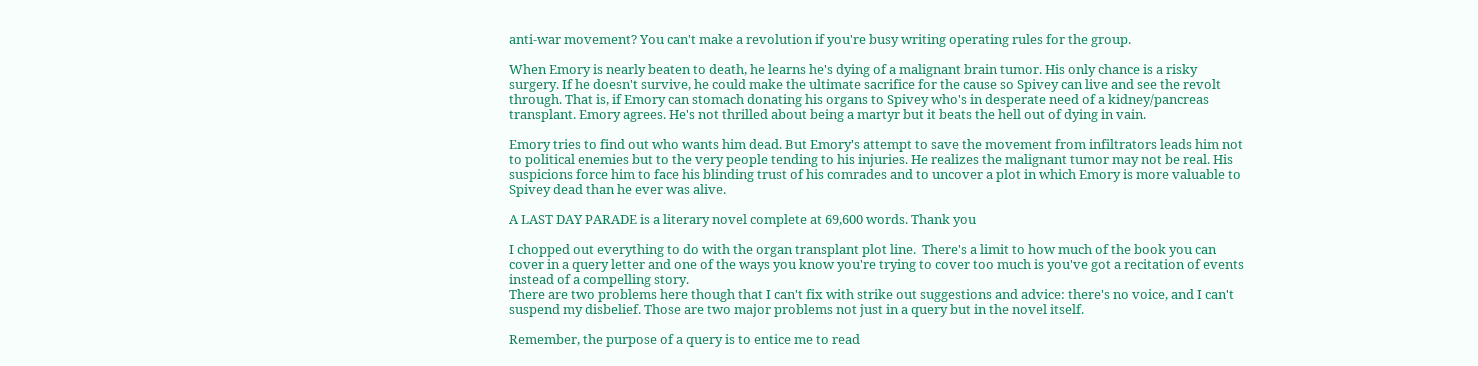anti-war movement? You can't make a revolution if you're busy writing operating rules for the group.

When Emory is nearly beaten to death, he learns he's dying of a malignant brain tumor. His only chance is a risky surgery. If he doesn't survive, he could make the ultimate sacrifice for the cause so Spivey can live and see the revolt through. That is, if Emory can stomach donating his organs to Spivey who's in desperate need of a kidney/pancreas transplant. Emory agrees. He's not thrilled about being a martyr but it beats the hell out of dying in vain.

Emory tries to find out who wants him dead. But Emory's attempt to save the movement from infiltrators leads him not to political enemies but to the very people tending to his injuries. He realizes the malignant tumor may not be real. His suspicions force him to face his blinding trust of his comrades and to uncover a plot in which Emory is more valuable to Spivey dead than he ever was alive.

A LAST DAY PARADE is a literary novel complete at 69,600 words. Thank you

I chopped out everything to do with the organ transplant plot line.  There's a limit to how much of the book you can cover in a query letter and one of the ways you know you're trying to cover too much is you've got a recitation of events instead of a compelling story.
There are two problems here though that I can't fix with strike out suggestions and advice: there's no voice, and I can't suspend my disbelief. Those are two major problems not just in a query but in the novel itself.

Remember, the purpose of a query is to entice me to read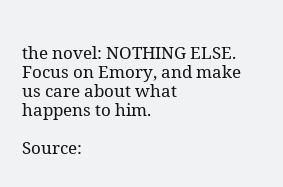the novel: NOTHING ELSE.
Focus on Emory, and make us care about what happens to him.

Source: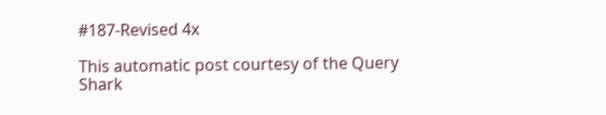#187-Revised 4x

This automatic post courtesy of the Query Shark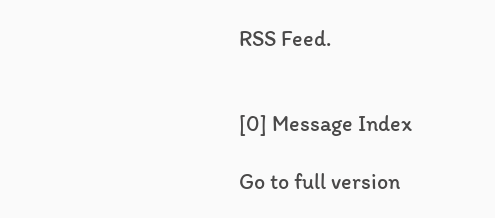RSS Feed.


[0] Message Index

Go to full version